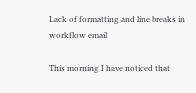Lack of formatting and line breaks in workflow email

This morning I have noticed that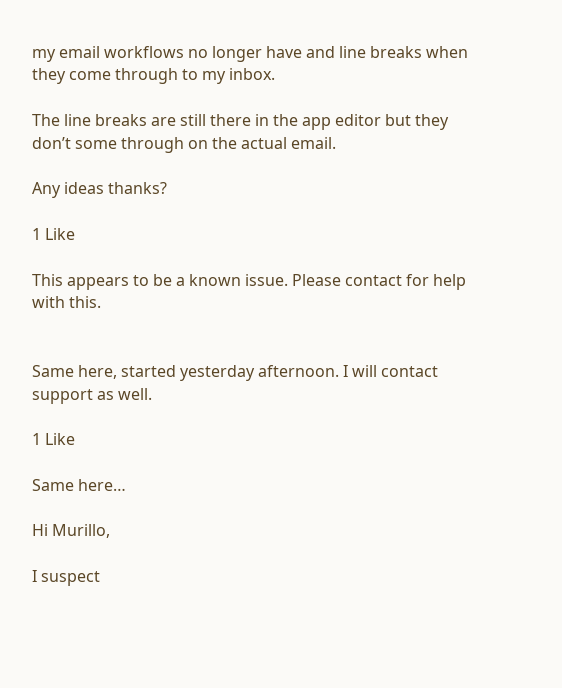my email workflows no longer have and line breaks when they come through to my inbox.

The line breaks are still there in the app editor but they don’t some through on the actual email.

Any ideas thanks?

1 Like

This appears to be a known issue. Please contact for help with this.


Same here, started yesterday afternoon. I will contact support as well.

1 Like

Same here…

Hi Murillo,

I suspect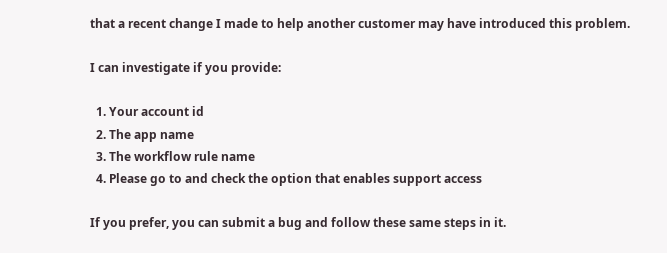that a recent change I made to help another customer may have introduced this problem.

I can investigate if you provide:

  1. Your account id
  2. The app name
  3. The workflow rule name
  4. Please go to and check the option that enables support access

If you prefer, you can submit a bug and follow these same steps in it.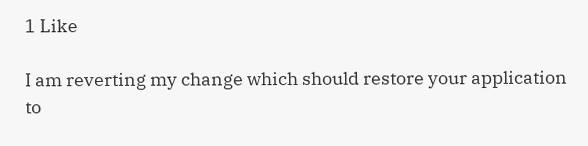1 Like

I am reverting my change which should restore your application to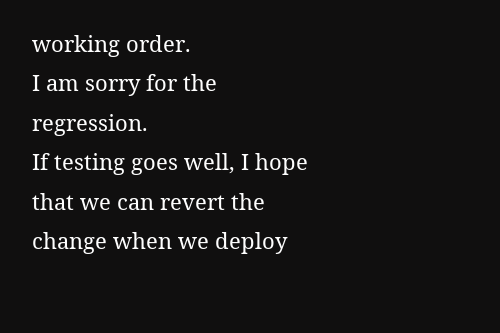working order.
I am sorry for the regression.
If testing goes well, I hope that we can revert the change when we deploy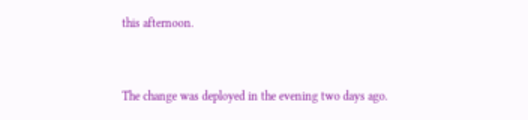this afternoon.


The change was deployed in the evening two days ago.